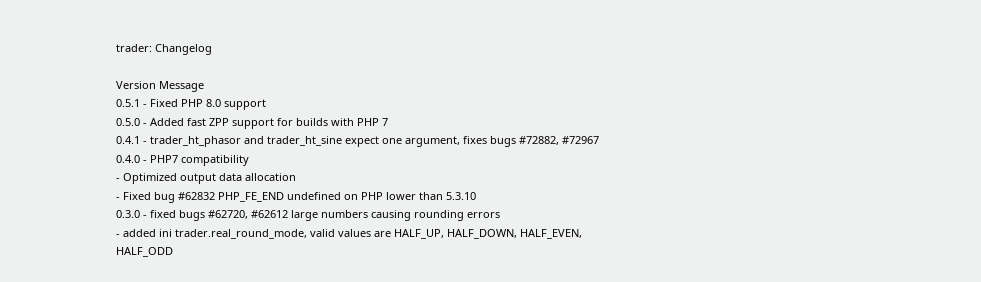trader: Changelog

Version Message
0.5.1 - Fixed PHP 8.0 support
0.5.0 - Added fast ZPP support for builds with PHP 7
0.4.1 - trader_ht_phasor and trader_ht_sine expect one argument, fixes bugs #72882, #72967
0.4.0 - PHP7 compatibility
- Optimized output data allocation
- Fixed bug #62832 PHP_FE_END undefined on PHP lower than 5.3.10
0.3.0 - fixed bugs #62720, #62612 large numbers causing rounding errors
- added ini trader.real_round_mode, valid values are HALF_UP, HALF_DOWN, HALF_EVEN, HALF_ODD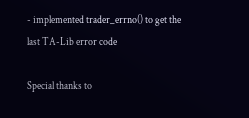- implemented trader_errno() to get the last TA-Lib error code

Special thanks to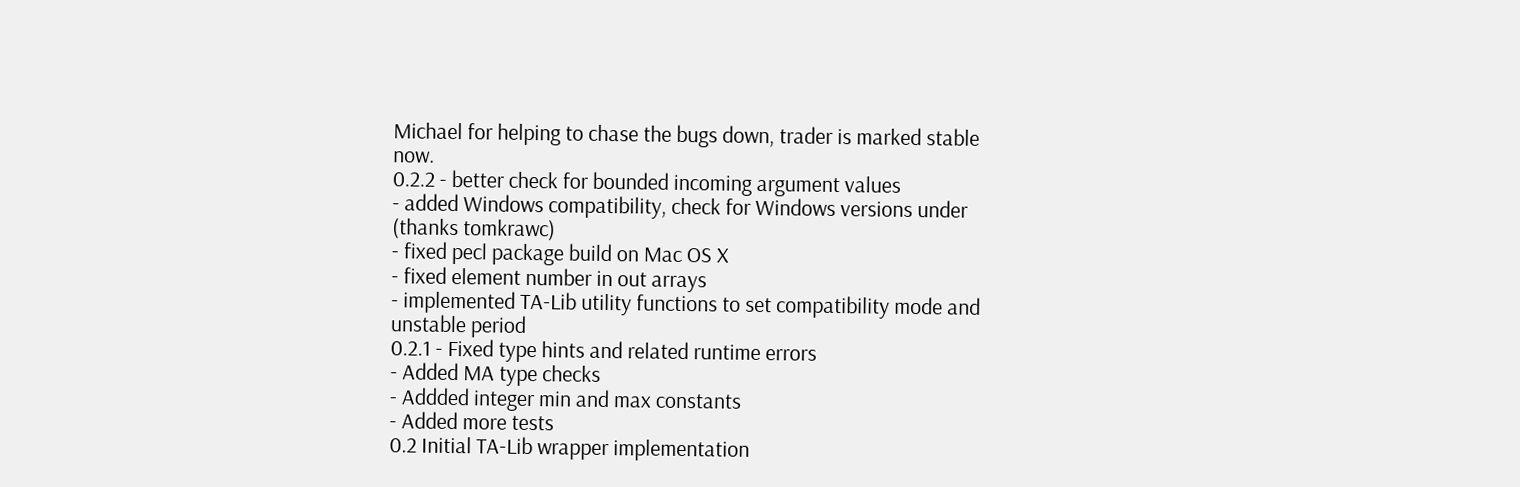Michael for helping to chase the bugs down, trader is marked stable now.
0.2.2 - better check for bounded incoming argument values
- added Windows compatibility, check for Windows versions under (thanks tomkrawc)
- fixed pecl package build on Mac OS X
- fixed element number in out arrays
- implemented TA-Lib utility functions to set compatibility mode and unstable period
0.2.1 - Fixed type hints and related runtime errors
- Added MA type checks
- Addded integer min and max constants
- Added more tests
0.2 Initial TA-Lib wrapper implementation